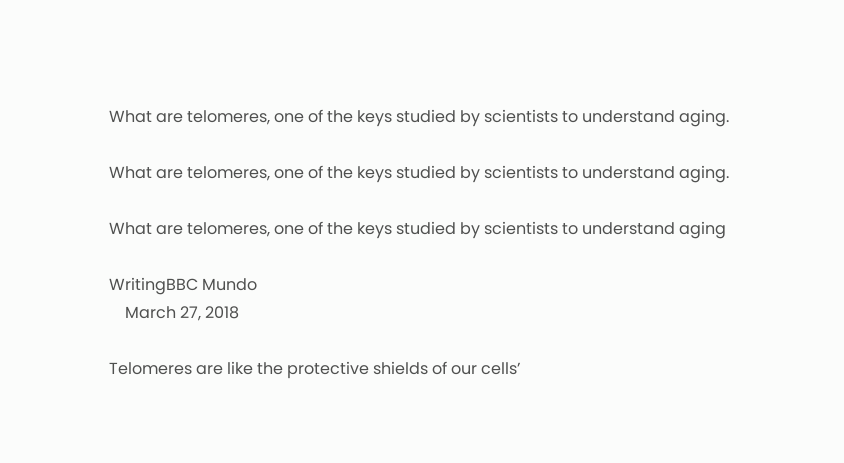What are telomeres, one of the keys studied by scientists to understand aging.

What are telomeres, one of the keys studied by scientists to understand aging.

What are telomeres, one of the keys studied by scientists to understand aging

WritingBBC Mundo
    March 27, 2018

Telomeres are like the protective shields of our cells’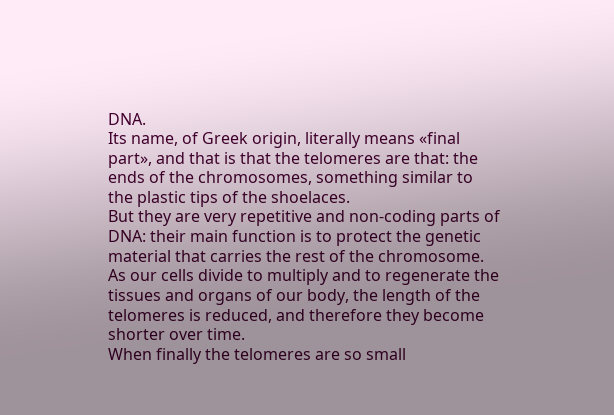DNA.
Its name, of Greek origin, literally means «final part», and that is that the telomeres are that: the ends of the chromosomes, something similar to the plastic tips of the shoelaces.
But they are very repetitive and non-coding parts of DNA: their main function is to protect the genetic material that carries the rest of the chromosome.
As our cells divide to multiply and to regenerate the tissues and organs of our body, the length of the telomeres is reduced, and therefore they become shorter over time.
When finally the telomeres are so small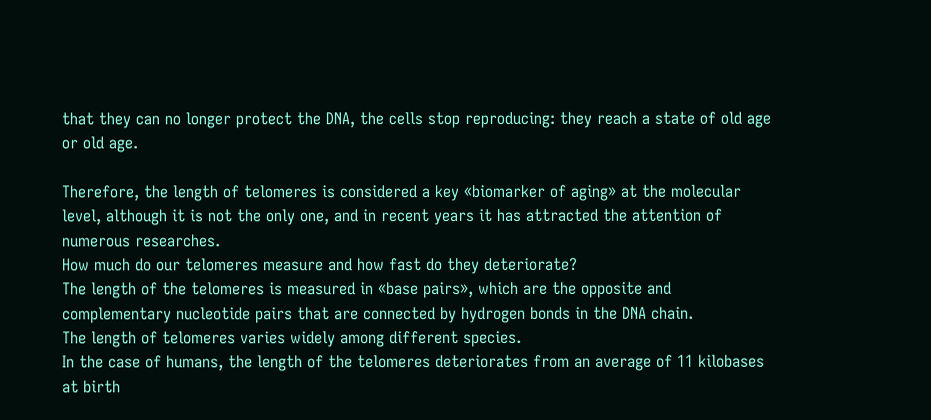that they can no longer protect the DNA, the cells stop reproducing: they reach a state of old age or old age.

Therefore, the length of telomeres is considered a key «biomarker of aging» at the molecular level, although it is not the only one, and in recent years it has attracted the attention of numerous researches.
How much do our telomeres measure and how fast do they deteriorate?
The length of the telomeres is measured in «base pairs», which are the opposite and complementary nucleotide pairs that are connected by hydrogen bonds in the DNA chain.
The length of telomeres varies widely among different species.
In the case of humans, the length of the telomeres deteriorates from an average of 11 kilobases at birth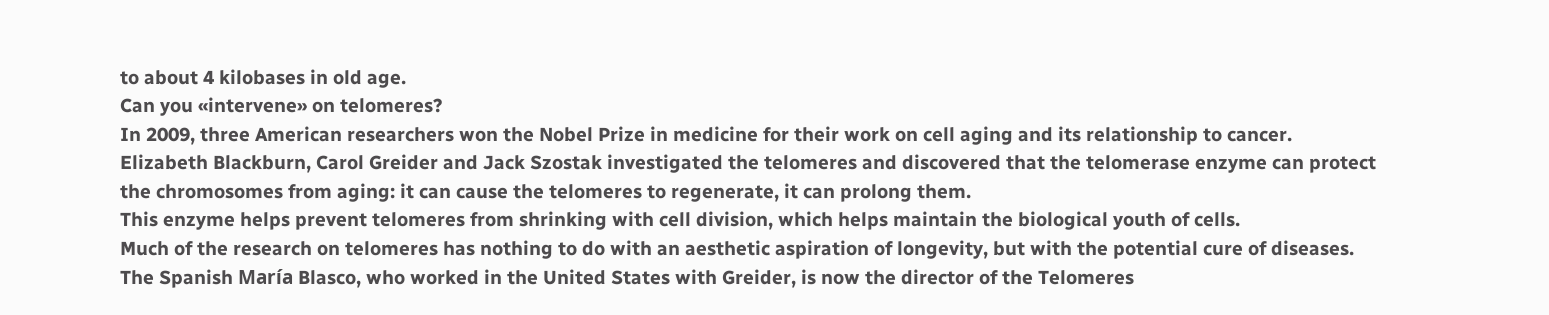to about 4 kilobases in old age.
Can you «intervene» on telomeres?
In 2009, three American researchers won the Nobel Prize in medicine for their work on cell aging and its relationship to cancer.
Elizabeth Blackburn, Carol Greider and Jack Szostak investigated the telomeres and discovered that the telomerase enzyme can protect the chromosomes from aging: it can cause the telomeres to regenerate, it can prolong them.
This enzyme helps prevent telomeres from shrinking with cell division, which helps maintain the biological youth of cells.
Much of the research on telomeres has nothing to do with an aesthetic aspiration of longevity, but with the potential cure of diseases.
The Spanish María Blasco, who worked in the United States with Greider, is now the director of the Telomeres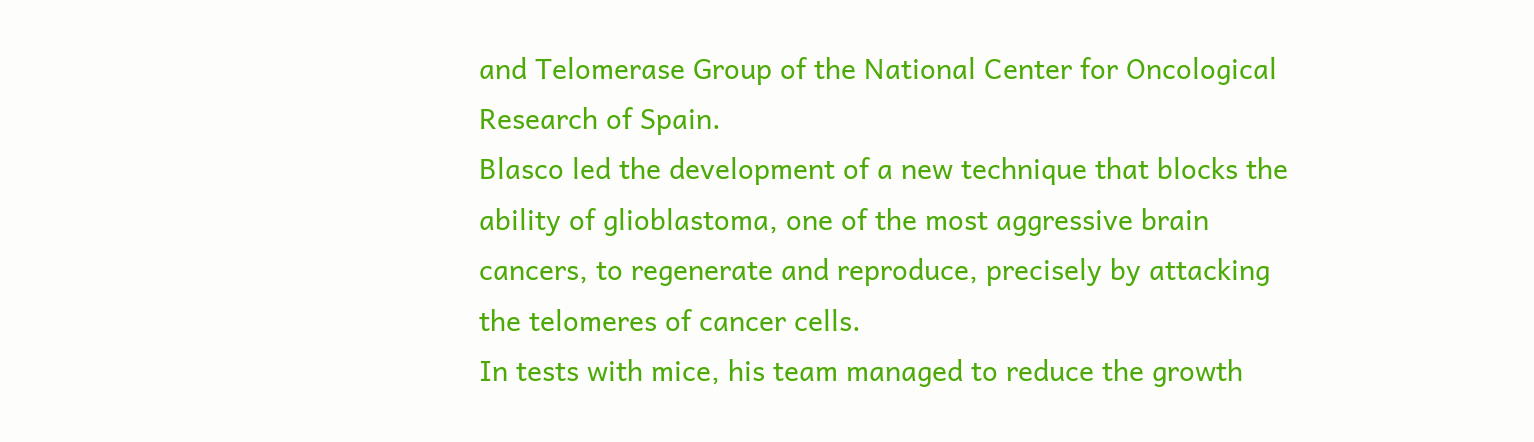and Telomerase Group of the National Center for Oncological Research of Spain.
Blasco led the development of a new technique that blocks the ability of glioblastoma, one of the most aggressive brain cancers, to regenerate and reproduce, precisely by attacking the telomeres of cancer cells.
In tests with mice, his team managed to reduce the growth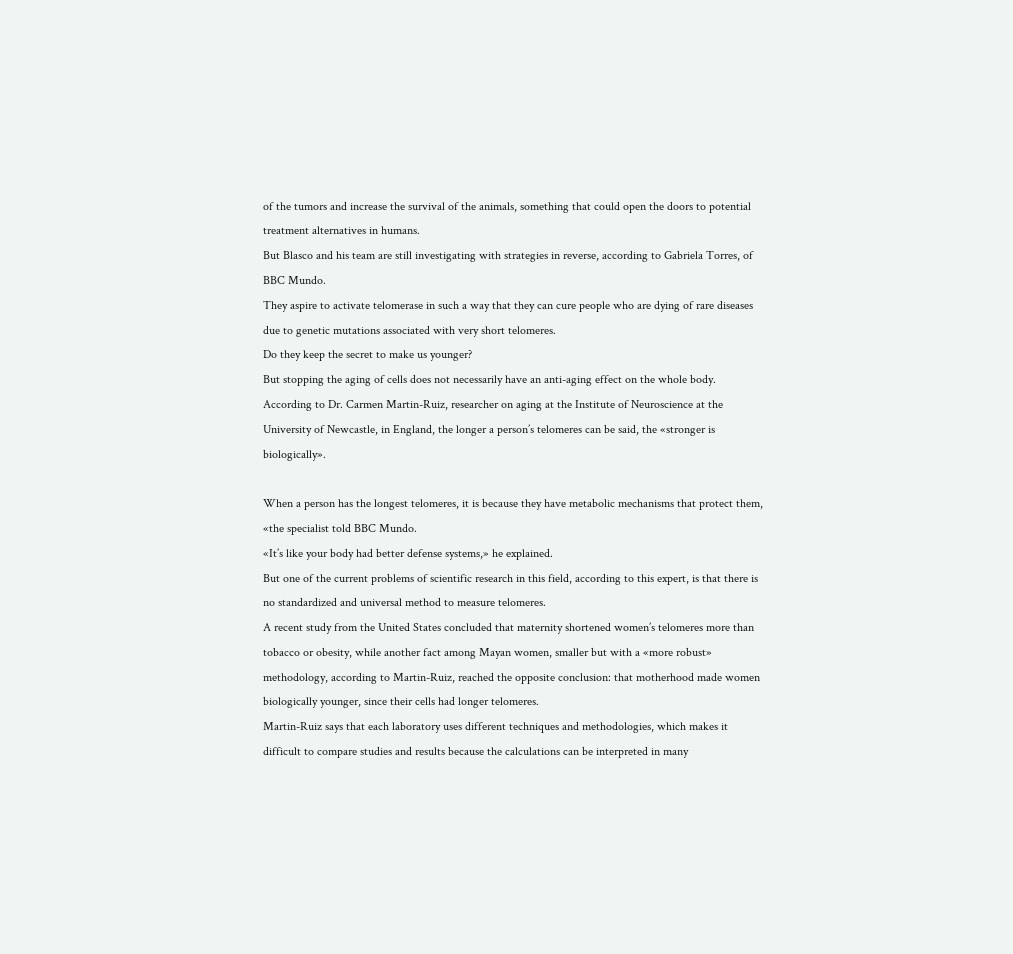of the tumors and increase the survival of the animals, something that could open the doors to potential treatment alternatives in humans.
But Blasco and his team are still investigating with strategies in reverse, according to Gabriela Torres, of BBC Mundo.
They aspire to activate telomerase in such a way that they can cure people who are dying of rare diseases due to genetic mutations associated with very short telomeres.
Do they keep the secret to make us younger?
But stopping the aging of cells does not necessarily have an anti-aging effect on the whole body.
According to Dr. Carmen Martin-Ruiz, researcher on aging at the Institute of Neuroscience at the University of Newcastle, in England, the longer a person’s telomeres can be said, the «stronger is biologically».

When a person has the longest telomeres, it is because they have metabolic mechanisms that protect them, «the specialist told BBC Mundo.
«It’s like your body had better defense systems,» he explained.
But one of the current problems of scientific research in this field, according to this expert, is that there is no standardized and universal method to measure telomeres.
A recent study from the United States concluded that maternity shortened women’s telomeres more than tobacco or obesity, while another fact among Mayan women, smaller but with a «more robust» methodology, according to Martin-Ruiz, reached the opposite conclusion: that motherhood made women biologically younger, since their cells had longer telomeres.
Martin-Ruiz says that each laboratory uses different techniques and methodologies, which makes it difficult to compare studies and results because the calculations can be interpreted in many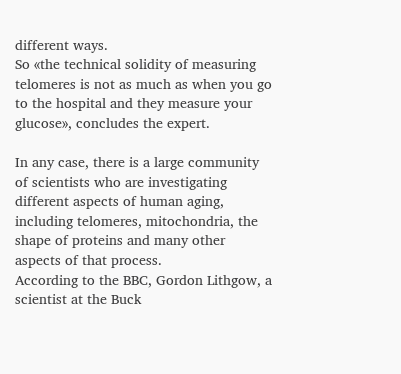different ways.
So «the technical solidity of measuring telomeres is not as much as when you go to the hospital and they measure your glucose», concludes the expert.

In any case, there is a large community of scientists who are investigating different aspects of human aging, including telomeres, mitochondria, the shape of proteins and many other aspects of that process.
According to the BBC, Gordon Lithgow, a scientist at the Buck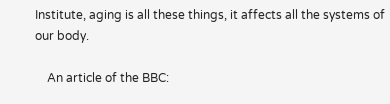Institute, aging is all these things, it affects all the systems of our body.

    An article of the BBC: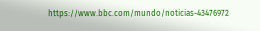https://www.bbc.com/mundo/noticias-43476972